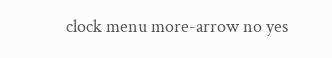clock menu more-arrow no yes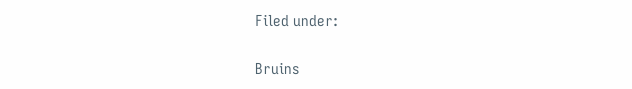Filed under:

Bruins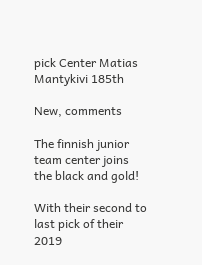pick Center Matias Mantykivi 185th

New, comments

The finnish junior team center joins the black and gold!

With their second to last pick of their 2019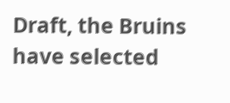Draft, the Bruins have selected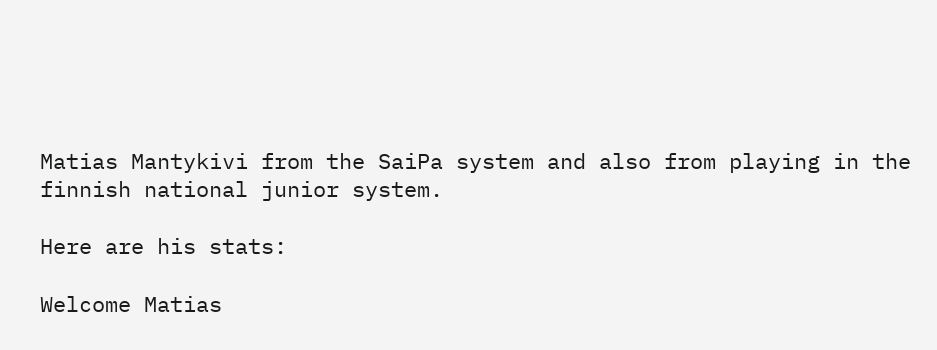Matias Mantykivi from the SaiPa system and also from playing in the finnish national junior system.

Here are his stats:

Welcome Matias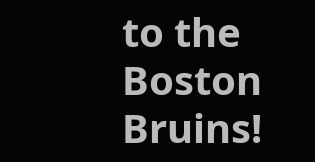to the Boston Bruins!